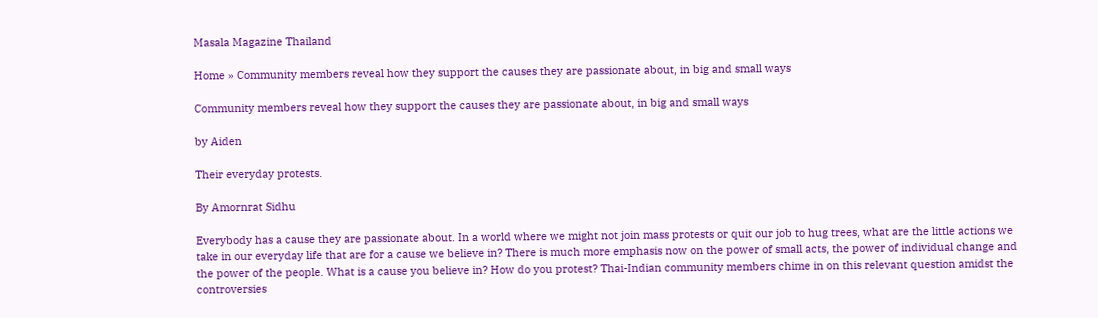Masala Magazine Thailand

Home » Community members reveal how they support the causes they are passionate about, in big and small ways

Community members reveal how they support the causes they are passionate about, in big and small ways

by Aiden

Their everyday protests.

By Amornrat Sidhu

Everybody has a cause they are passionate about. In a world where we might not join mass protests or quit our job to hug trees, what are the little actions we take in our everyday life that are for a cause we believe in? There is much more emphasis now on the power of small acts, the power of individual change and the power of the people. What is a cause you believe in? How do you protest? Thai-Indian community members chime in on this relevant question amidst the controversies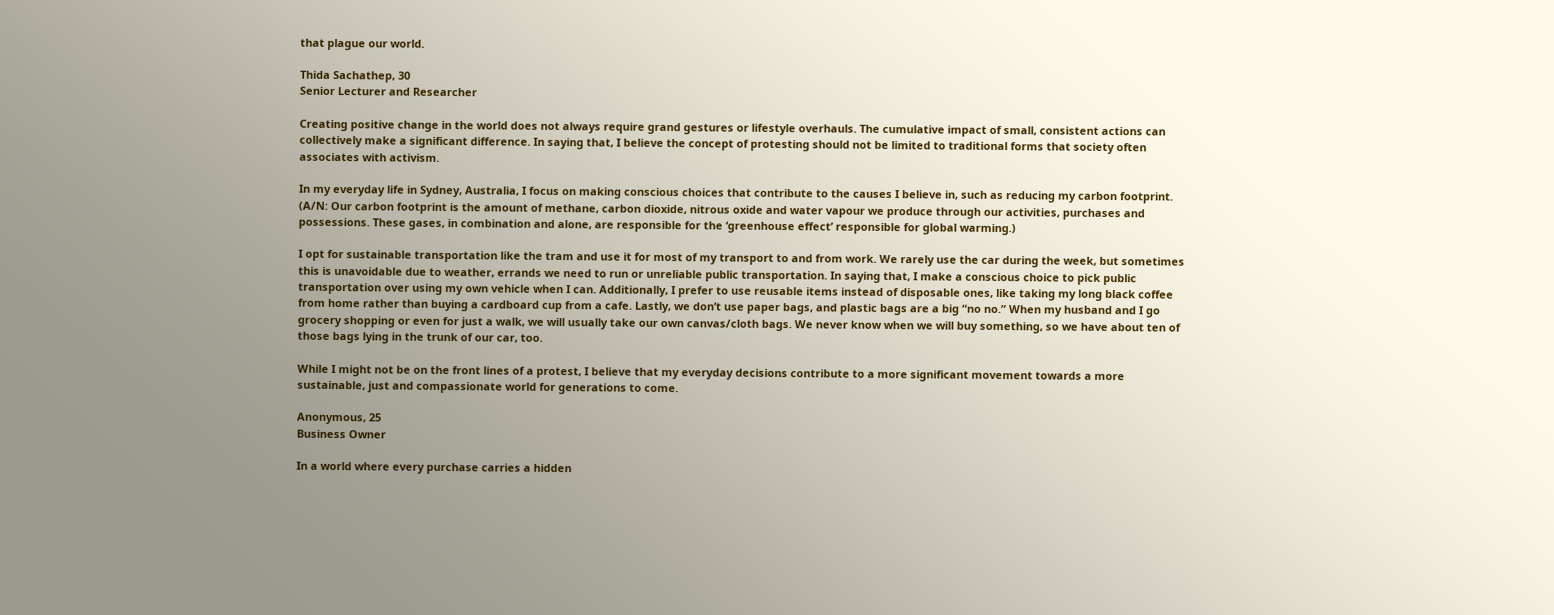that plague our world.

Thida Sachathep, 30
Senior Lecturer and Researcher

Creating positive change in the world does not always require grand gestures or lifestyle overhauls. The cumulative impact of small, consistent actions can collectively make a significant difference. In saying that, I believe the concept of protesting should not be limited to traditional forms that society often associates with activism.

In my everyday life in Sydney, Australia, I focus on making conscious choices that contribute to the causes I believe in, such as reducing my carbon footprint. (A/N: Our carbon footprint is the amount of methane, carbon dioxide, nitrous oxide and water vapour we produce through our activities, purchases and possessions. These gases, in combination and alone, are responsible for the ‘greenhouse effect’ responsible for global warming.)

I opt for sustainable transportation like the tram and use it for most of my transport to and from work. We rarely use the car during the week, but sometimes this is unavoidable due to weather, errands we need to run or unreliable public transportation. In saying that, I make a conscious choice to pick public transportation over using my own vehicle when I can. Additionally, I prefer to use reusable items instead of disposable ones, like taking my long black coffee from home rather than buying a cardboard cup from a cafe. Lastly, we don’t use paper bags, and plastic bags are a big “no no.” When my husband and I go grocery shopping or even for just a walk, we will usually take our own canvas/cloth bags. We never know when we will buy something, so we have about ten of those bags lying in the trunk of our car, too.

While I might not be on the front lines of a protest, I believe that my everyday decisions contribute to a more significant movement towards a more sustainable, just and compassionate world for generations to come.

Anonymous, 25
Business Owner

In a world where every purchase carries a hidden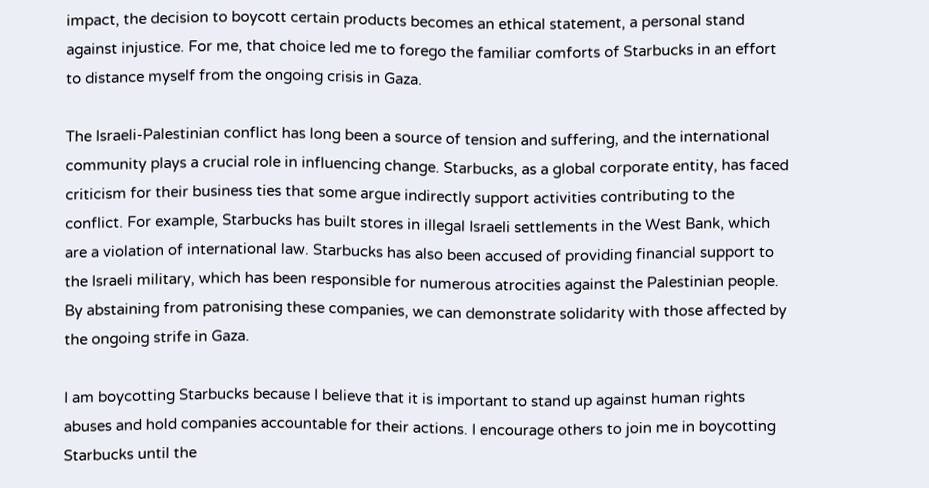impact, the decision to boycott certain products becomes an ethical statement, a personal stand against injustice. For me, that choice led me to forego the familiar comforts of Starbucks in an effort to distance myself from the ongoing crisis in Gaza.

The Israeli-Palestinian conflict has long been a source of tension and suffering, and the international community plays a crucial role in influencing change. Starbucks, as a global corporate entity, has faced criticism for their business ties that some argue indirectly support activities contributing to the conflict. For example, Starbucks has built stores in illegal Israeli settlements in the West Bank, which are a violation of international law. Starbucks has also been accused of providing financial support to the Israeli military, which has been responsible for numerous atrocities against the Palestinian people. By abstaining from patronising these companies, we can demonstrate solidarity with those affected by the ongoing strife in Gaza.

I am boycotting Starbucks because I believe that it is important to stand up against human rights abuses and hold companies accountable for their actions. I encourage others to join me in boycotting Starbucks until the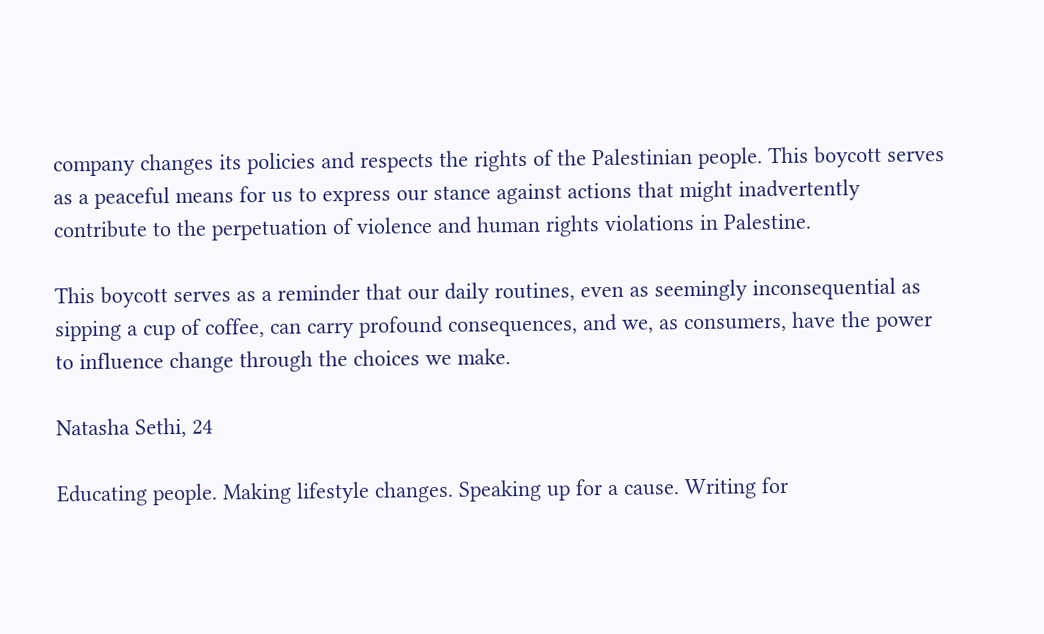company changes its policies and respects the rights of the Palestinian people. This boycott serves as a peaceful means for us to express our stance against actions that might inadvertently contribute to the perpetuation of violence and human rights violations in Palestine.

This boycott serves as a reminder that our daily routines, even as seemingly inconsequential as sipping a cup of coffee, can carry profound consequences, and we, as consumers, have the power to influence change through the choices we make.

Natasha Sethi, 24

Educating people. Making lifestyle changes. Speaking up for a cause. Writing for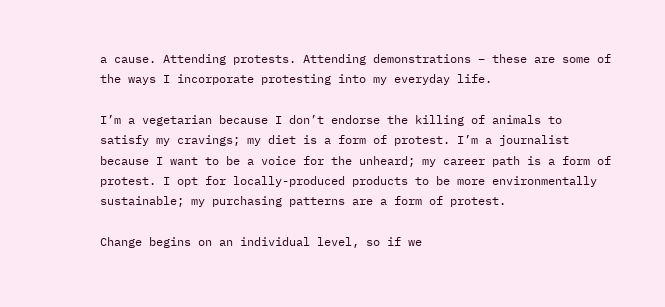a cause. Attending protests. Attending demonstrations – these are some of the ways I incorporate protesting into my everyday life.

I’m a vegetarian because I don’t endorse the killing of animals to satisfy my cravings; my diet is a form of protest. I’m a journalist because I want to be a voice for the unheard; my career path is a form of protest. I opt for locally-produced products to be more environmentally sustainable; my purchasing patterns are a form of protest.

Change begins on an individual level, so if we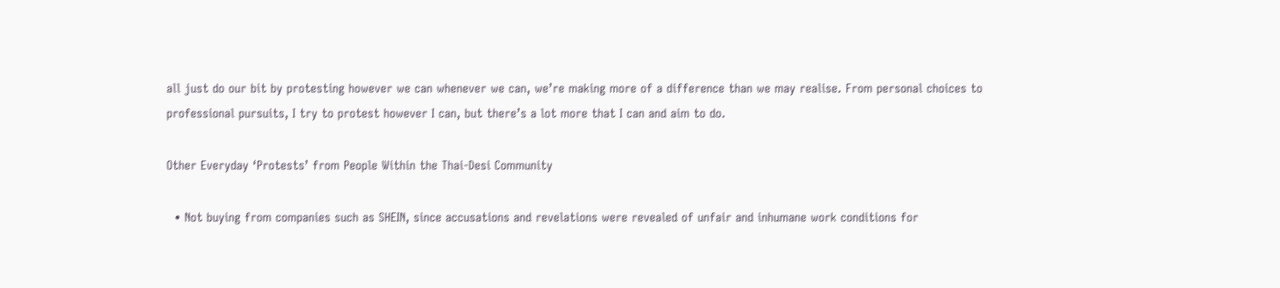all just do our bit by protesting however we can whenever we can, we’re making more of a difference than we may realise. From personal choices to professional pursuits, I try to protest however I can, but there’s a lot more that I can and aim to do.

Other Everyday ‘Protests’ from People Within the Thai-Desi Community

  • Not buying from companies such as SHEIN, since accusations and revelations were revealed of unfair and inhumane work conditions for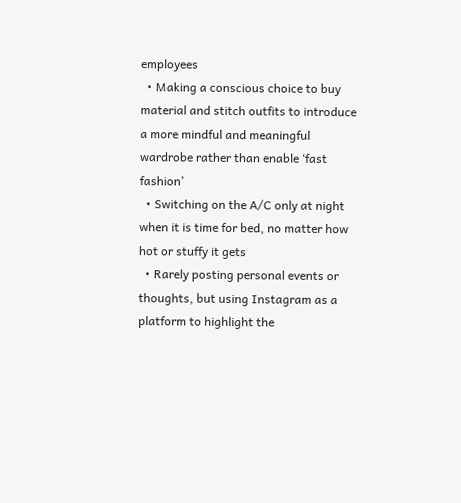employees
  • Making a conscious choice to buy material and stitch outfits to introduce a more mindful and meaningful wardrobe rather than enable ‘fast fashion’
  • Switching on the A/C only at night when it is time for bed, no matter how hot or stuffy it gets
  • Rarely posting personal events or thoughts, but using Instagram as a platform to highlight the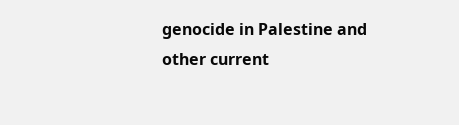genocide in Palestine and other current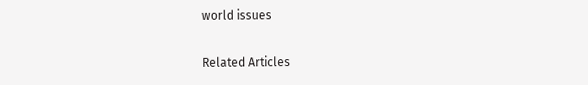world issues

Related Articles